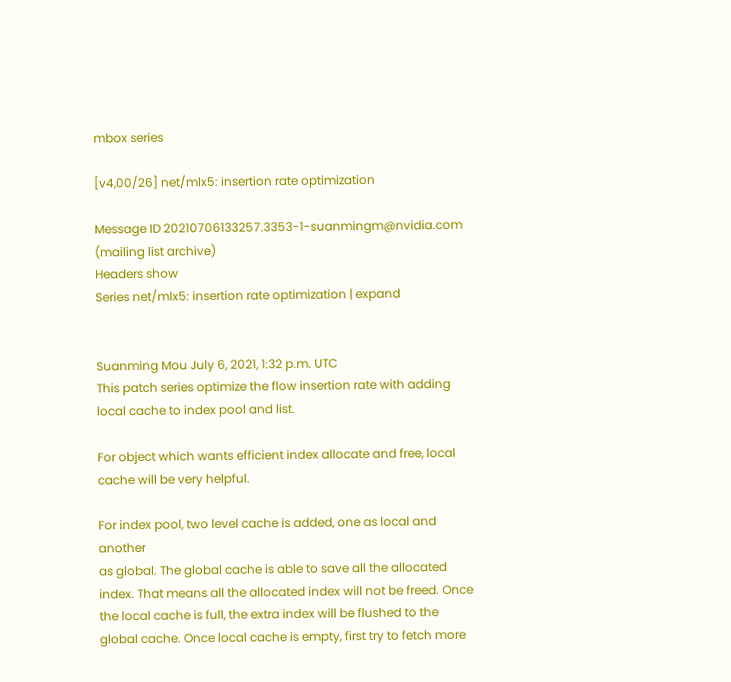mbox series

[v4,00/26] net/mlx5: insertion rate optimization

Message ID 20210706133257.3353-1-suanmingm@nvidia.com (mailing list archive)
Headers show
Series net/mlx5: insertion rate optimization | expand


Suanming Mou July 6, 2021, 1:32 p.m. UTC
This patch series optimize the flow insertion rate with adding
local cache to index pool and list.

For object which wants efficient index allocate and free, local
cache will be very helpful.

For index pool, two level cache is added, one as local and another
as global. The global cache is able to save all the allocated
index. That means all the allocated index will not be freed. Once
the local cache is full, the extra index will be flushed to the
global cache. Once local cache is empty, first try to fetch more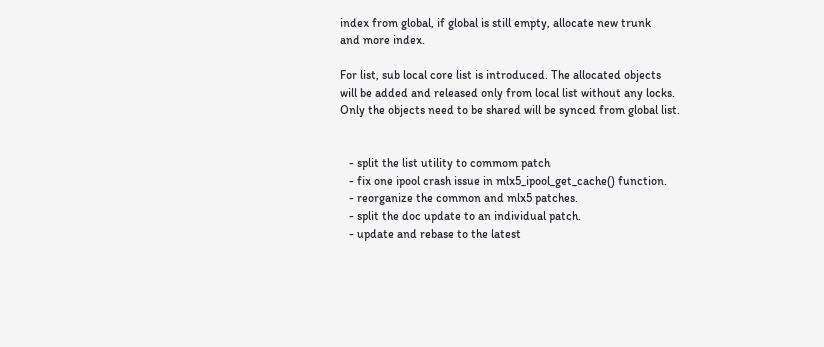index from global, if global is still empty, allocate new trunk
and more index.

For list, sub local core list is introduced. The allocated objects
will be added and released only from local list without any locks.
Only the objects need to be shared will be synced from global list.


   - split the list utility to commom patch
   - fix one ipool crash issue in mlx5_ipool_get_cache() function.
   - reorganize the common and mlx5 patches.
   - split the doc update to an individual patch.
   - update and rebase to the latest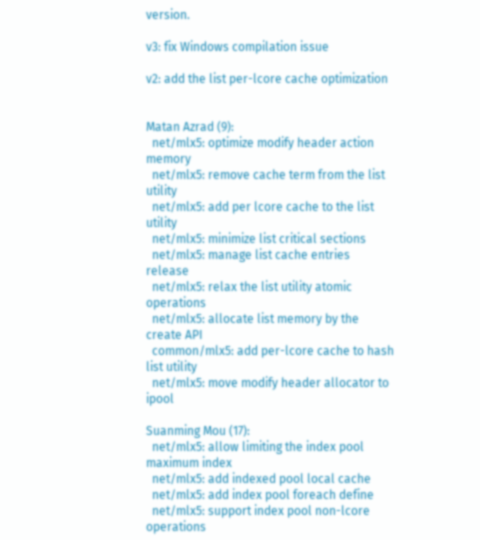version.

v3: fix Windows compilation issue

v2: add the list per-lcore cache optimization


Matan Azrad (9):
  net/mlx5: optimize modify header action memory
  net/mlx5: remove cache term from the list utility
  net/mlx5: add per lcore cache to the list utility
  net/mlx5: minimize list critical sections
  net/mlx5: manage list cache entries release
  net/mlx5: relax the list utility atomic operations
  net/mlx5: allocate list memory by the create API
  common/mlx5: add per-lcore cache to hash list utility
  net/mlx5: move modify header allocator to ipool

Suanming Mou (17):
  net/mlx5: allow limiting the index pool maximum index
  net/mlx5: add indexed pool local cache
  net/mlx5: add index pool foreach define
  net/mlx5: support index pool non-lcore operations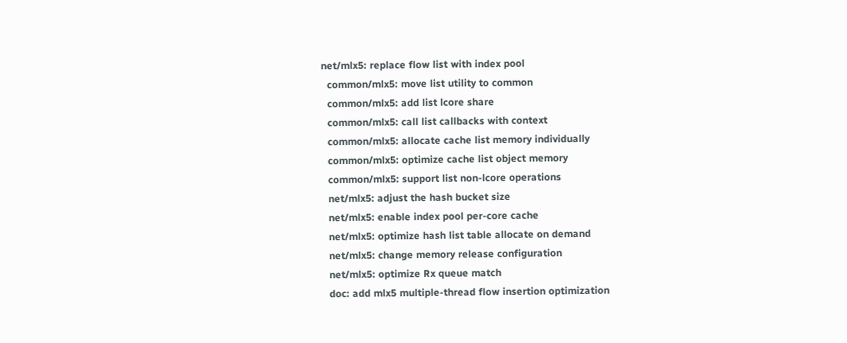net/mlx5: replace flow list with index pool
  common/mlx5: move list utility to common
  common/mlx5: add list lcore share
  common/mlx5: call list callbacks with context
  common/mlx5: allocate cache list memory individually
  common/mlx5: optimize cache list object memory
  common/mlx5: support list non-lcore operations
  net/mlx5: adjust the hash bucket size
  net/mlx5: enable index pool per-core cache
  net/mlx5: optimize hash list table allocate on demand
  net/mlx5: change memory release configuration
  net/mlx5: optimize Rx queue match
  doc: add mlx5 multiple-thread flow insertion optimization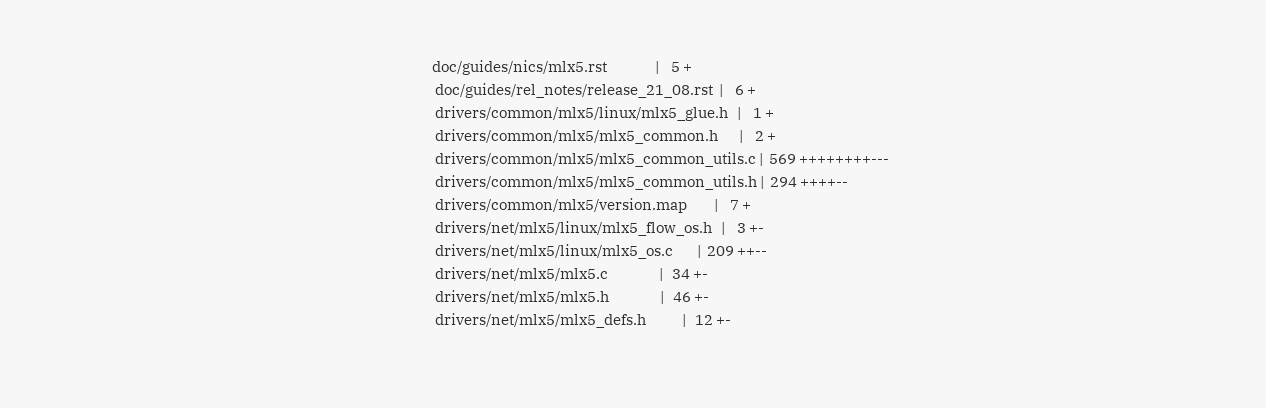doc/guides/nics/mlx5.rst                |    5 +
 doc/guides/rel_notes/release_21_08.rst  |    6 +
 drivers/common/mlx5/linux/mlx5_glue.h   |    1 +
 drivers/common/mlx5/mlx5_common.h       |    2 +
 drivers/common/mlx5/mlx5_common_utils.c |  569 ++++++++---
 drivers/common/mlx5/mlx5_common_utils.h |  294 ++++--
 drivers/common/mlx5/version.map         |    7 +
 drivers/net/mlx5/linux/mlx5_flow_os.h   |    3 +-
 drivers/net/mlx5/linux/mlx5_os.c        |  209 ++--
 drivers/net/mlx5/mlx5.c                 |   34 +-
 drivers/net/mlx5/mlx5.h                 |   46 +-
 drivers/net/mlx5/mlx5_defs.h            |   12 +-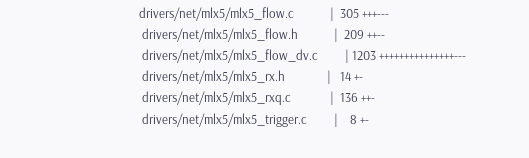drivers/net/mlx5/mlx5_flow.c            |  305 +++---
 drivers/net/mlx5/mlx5_flow.h            |  209 ++--
 drivers/net/mlx5/mlx5_flow_dv.c         | 1203 +++++++++++++++---
 drivers/net/mlx5/mlx5_rx.h              |   14 +-
 drivers/net/mlx5/mlx5_rxq.c             |  136 ++-
 drivers/net/mlx5/mlx5_trigger.c         |    8 +-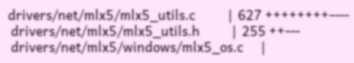drivers/net/mlx5/mlx5_utils.c           |  627 ++++++++----
 drivers/net/mlx5/mlx5_utils.h           |  255 ++---
 drivers/net/mlx5/windows/mlx5_os.c      |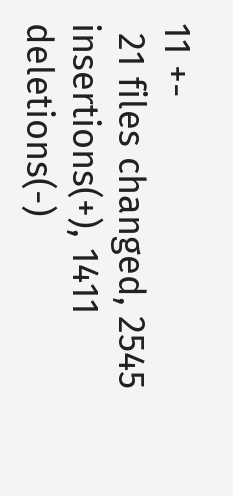11 +-
 21 files changed, 2545 insertions(+), 1411 deletions(-)